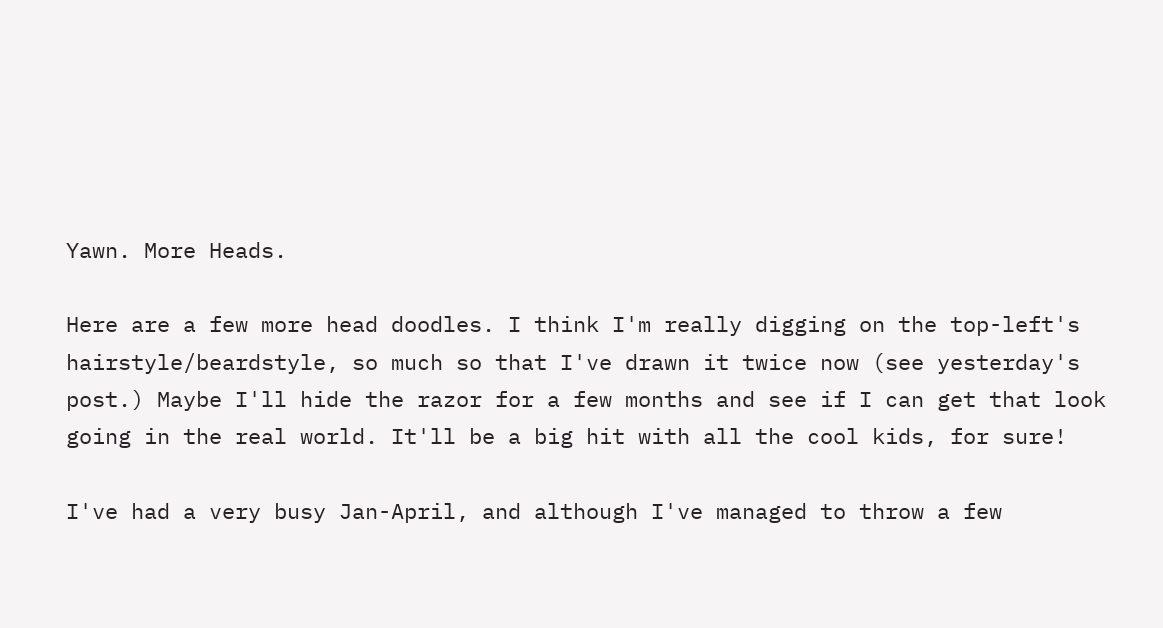Yawn. More Heads.

Here are a few more head doodles. I think I'm really digging on the top-left's hairstyle/beardstyle, so much so that I've drawn it twice now (see yesterday's post.) Maybe I'll hide the razor for a few months and see if I can get that look going in the real world. It'll be a big hit with all the cool kids, for sure!

I've had a very busy Jan-April, and although I've managed to throw a few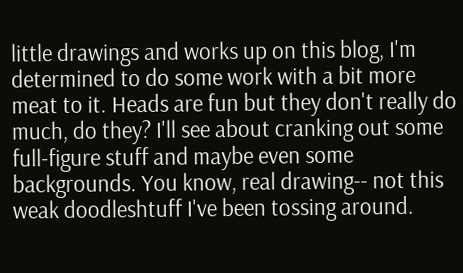little drawings and works up on this blog, I'm determined to do some work with a bit more meat to it. Heads are fun but they don't really do much, do they? I'll see about cranking out some full-figure stuff and maybe even some backgrounds. You know, real drawing-- not this weak doodleshtuff I've been tossing around.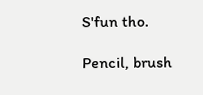S'fun tho.

Pencil, brush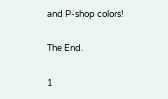and P-shop colors!

The End.

1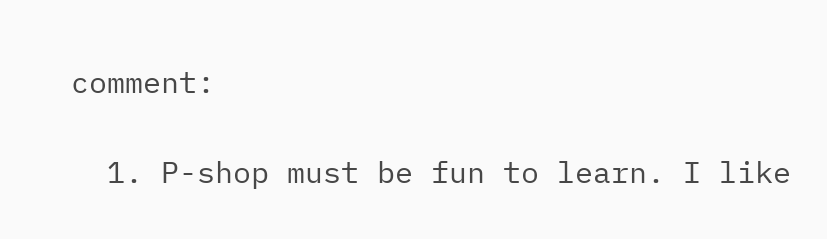comment:

  1. P-shop must be fun to learn. I like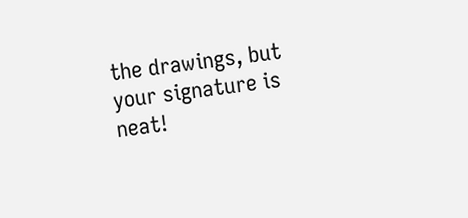the drawings, but your signature is neat!